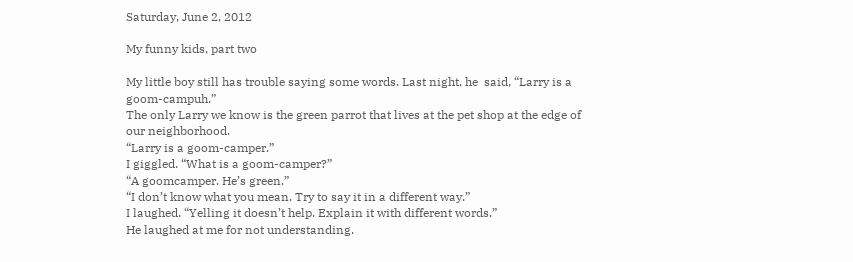Saturday, June 2, 2012

My funny kids, part two

My little boy still has trouble saying some words. Last night, he  said, “Larry is a goom-campuh.”
The only Larry we know is the green parrot that lives at the pet shop at the edge of our neighborhood.
“Larry is a goom-camper.”
I giggled. “What is a goom-camper?”
“A goomcamper. He’s green.”
“I don’t know what you mean. Try to say it in a different way.”
I laughed. “Yelling it doesn’t help. Explain it with different words.”
He laughed at me for not understanding.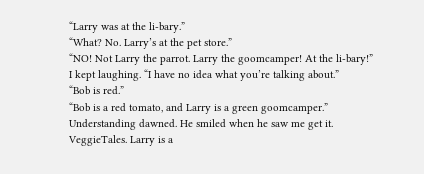“Larry was at the li-bary.”
“What? No. Larry’s at the pet store.”
“NO! Not Larry the parrot. Larry the goomcamper! At the li-bary!”
I kept laughing. “I have no idea what you’re talking about.”
“Bob is red.”
“Bob is a red tomato, and Larry is a green goomcamper.”
Understanding dawned. He smiled when he saw me get it.
VeggieTales. Larry is a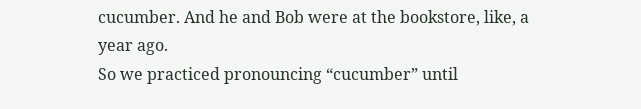cucumber. And he and Bob were at the bookstore, like, a year ago.
So we practiced pronouncing “cucumber” until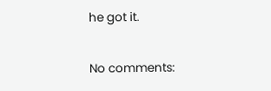he got it.

No comments: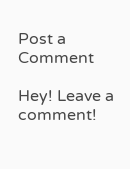Post a Comment

Hey! Leave a comment!